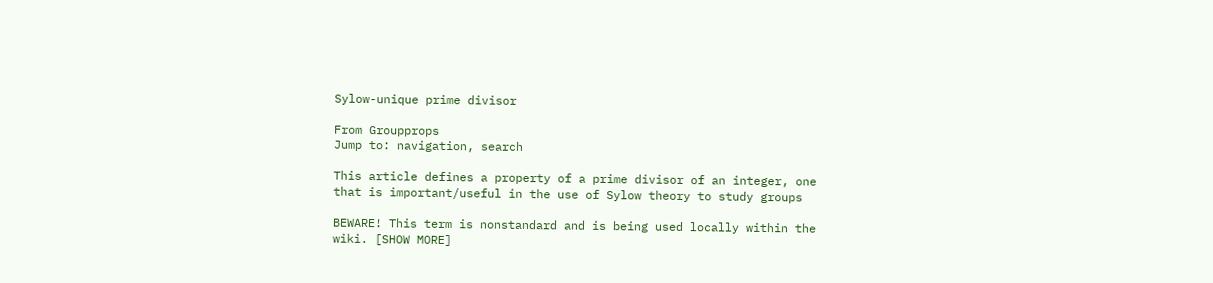Sylow-unique prime divisor

From Groupprops
Jump to: navigation, search

This article defines a property of a prime divisor of an integer, one that is important/useful in the use of Sylow theory to study groups

BEWARE! This term is nonstandard and is being used locally within the wiki. [SHOW MORE]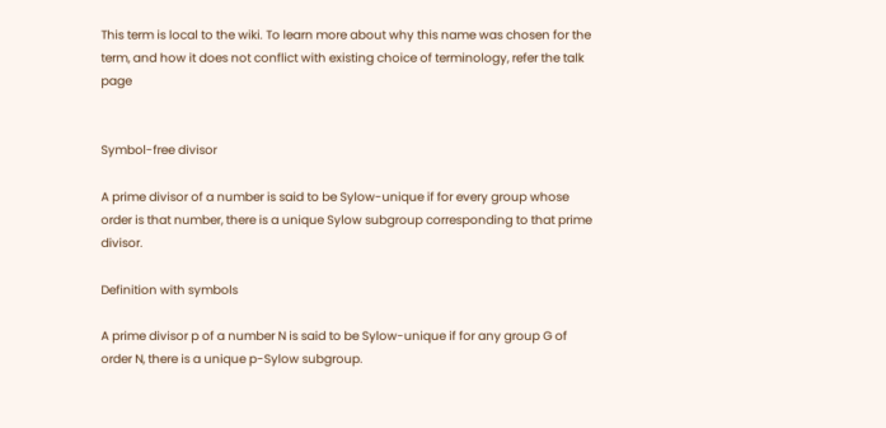This term is local to the wiki. To learn more about why this name was chosen for the term, and how it does not conflict with existing choice of terminology, refer the talk page


Symbol-free divisor

A prime divisor of a number is said to be Sylow-unique if for every group whose order is that number, there is a unique Sylow subgroup corresponding to that prime divisor.

Definition with symbols

A prime divisor p of a number N is said to be Sylow-unique if for any group G of order N, there is a unique p-Sylow subgroup.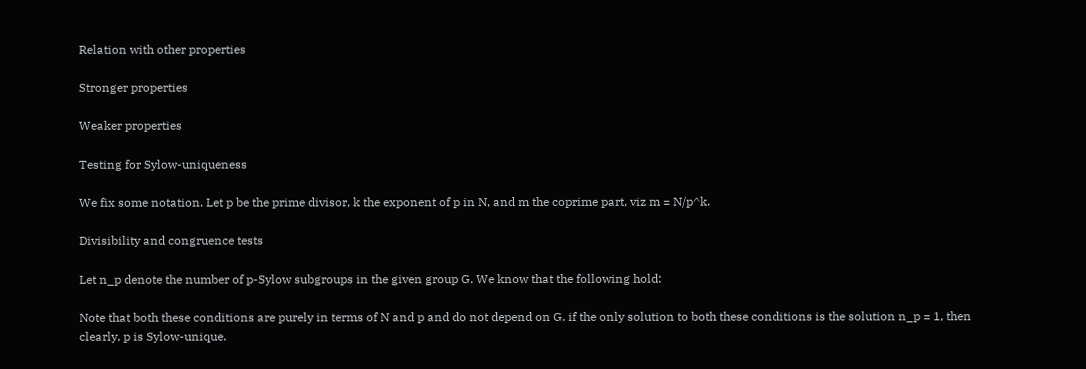Relation with other properties

Stronger properties

Weaker properties

Testing for Sylow-uniqueness

We fix some notation. Let p be the prime divisor, k the exponent of p in N, and m the coprime part, viz m = N/p^k.

Divisibility and congruence tests

Let n_p denote the number of p-Sylow subgroups in the given group G. We know that the following hold:

Note that both these conditions are purely in terms of N and p and do not depend on G. if the only solution to both these conditions is the solution n_p = 1, then clearly, p is Sylow-unique.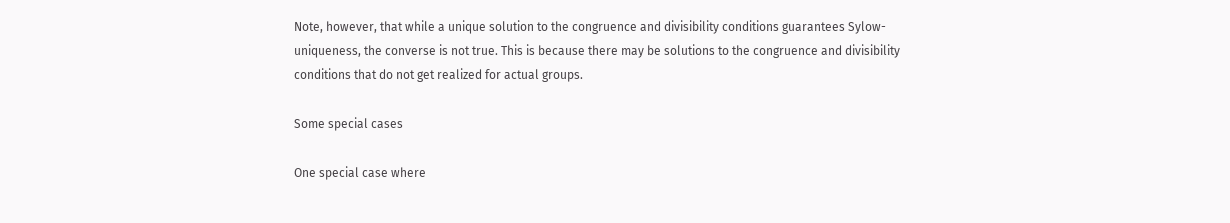Note, however, that while a unique solution to the congruence and divisibility conditions guarantees Sylow-uniqueness, the converse is not true. This is because there may be solutions to the congruence and divisibility conditions that do not get realized for actual groups.

Some special cases

One special case where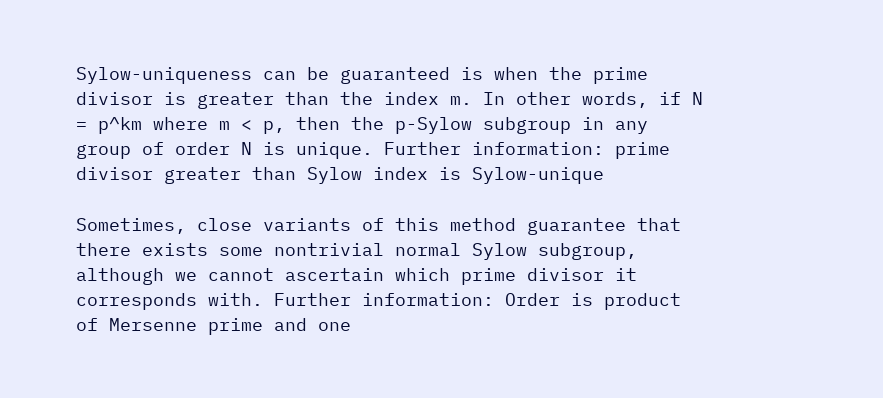Sylow-uniqueness can be guaranteed is when the prime divisor is greater than the index m. In other words, if N = p^km where m < p, then the p-Sylow subgroup in any group of order N is unique. Further information: prime divisor greater than Sylow index is Sylow-unique

Sometimes, close variants of this method guarantee that there exists some nontrivial normal Sylow subgroup, although we cannot ascertain which prime divisor it corresponds with. Further information: Order is product of Mersenne prime and one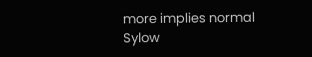more implies normal Sylow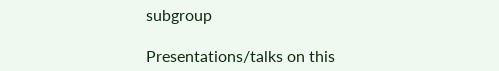subgroup

Presentations/talks on this